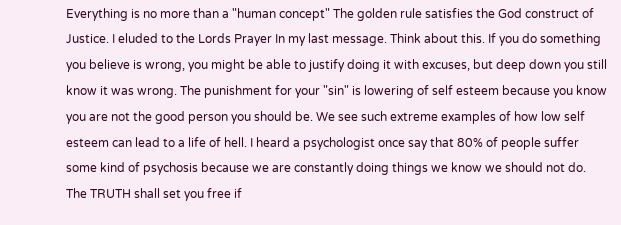Everything is no more than a "human concept" The golden rule satisfies the God construct of Justice. I eluded to the Lords Prayer In my last message. Think about this. If you do something you believe is wrong, you might be able to justify doing it with excuses, but deep down you still know it was wrong. The punishment for your "sin" is lowering of self esteem because you know you are not the good person you should be. We see such extreme examples of how low self esteem can lead to a life of hell. I heard a psychologist once say that 80% of people suffer some kind of psychosis because we are constantly doing things we know we should not do. The TRUTH shall set you free if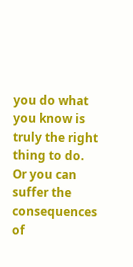you do what you know is truly the right thing to do. Or you can suffer the consequences of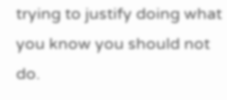trying to justify doing what you know you should not do.